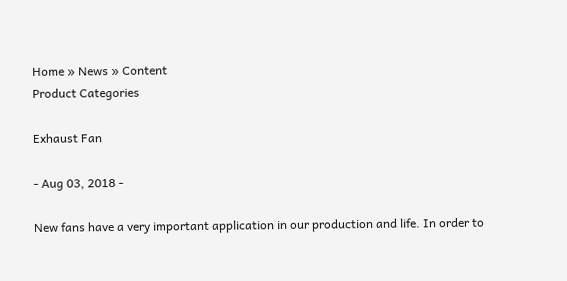Home » News » Content
Product Categories

Exhaust Fan

- Aug 03, 2018 -

New fans have a very important application in our production and life. In order to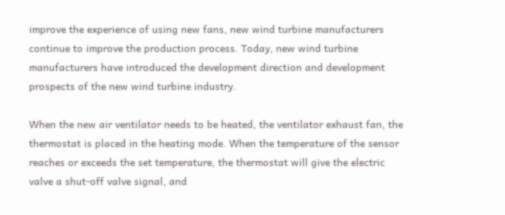improve the experience of using new fans, new wind turbine manufacturers continue to improve the production process. Today, new wind turbine manufacturers have introduced the development direction and development prospects of the new wind turbine industry.

When the new air ventilator needs to be heated, the ventilator exhaust fan, the thermostat is placed in the heating mode. When the temperature of the sensor reaches or exceeds the set temperature, the thermostat will give the electric valve a shut-off valve signal, and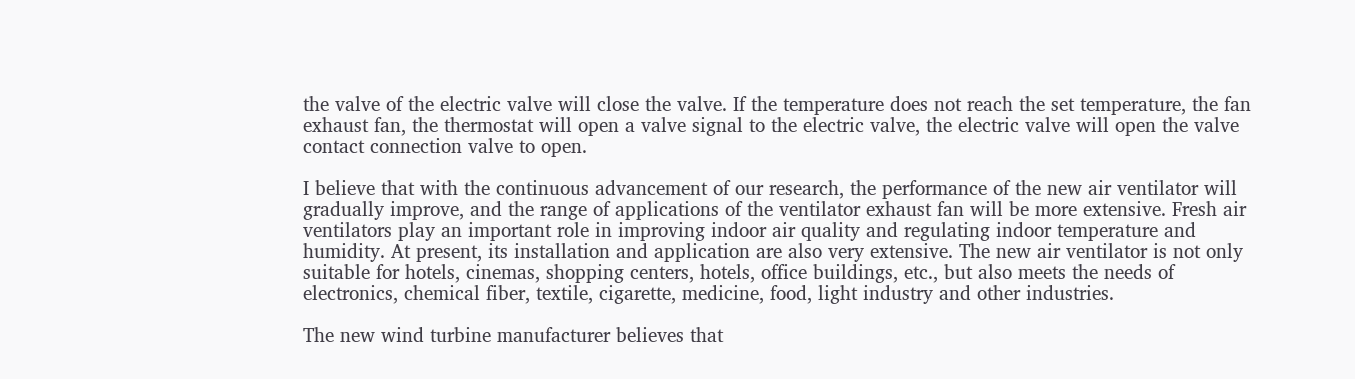the valve of the electric valve will close the valve. If the temperature does not reach the set temperature, the fan exhaust fan, the thermostat will open a valve signal to the electric valve, the electric valve will open the valve contact connection valve to open.

I believe that with the continuous advancement of our research, the performance of the new air ventilator will gradually improve, and the range of applications of the ventilator exhaust fan will be more extensive. Fresh air ventilators play an important role in improving indoor air quality and regulating indoor temperature and humidity. At present, its installation and application are also very extensive. The new air ventilator is not only suitable for hotels, cinemas, shopping centers, hotels, office buildings, etc., but also meets the needs of electronics, chemical fiber, textile, cigarette, medicine, food, light industry and other industries.

The new wind turbine manufacturer believes that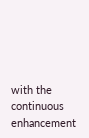with the continuous enhancement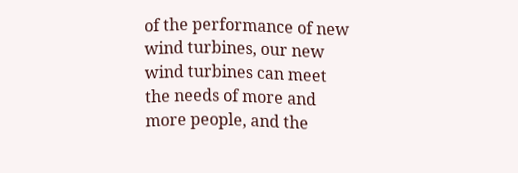of the performance of new wind turbines, our new wind turbines can meet the needs of more and more people, and the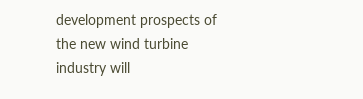development prospects of the new wind turbine industry will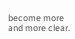become more and more clear.